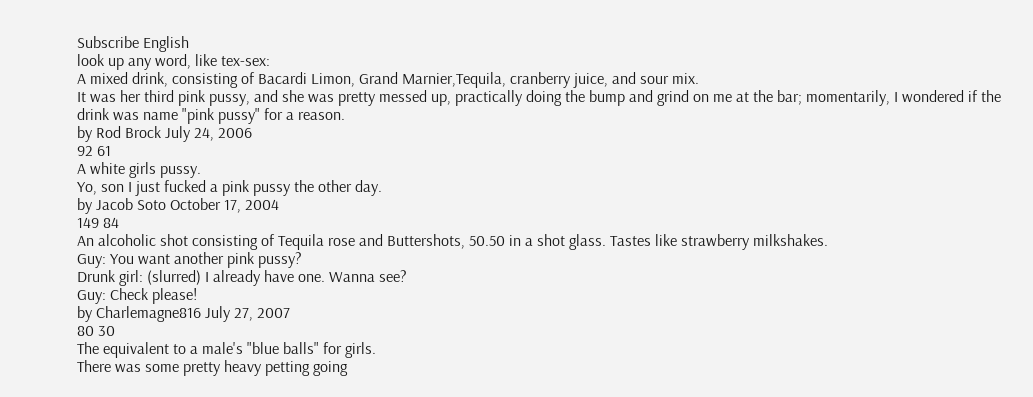Subscribe English
look up any word, like tex-sex:
A mixed drink, consisting of Bacardi Limon, Grand Marnier,Tequila, cranberry juice, and sour mix.
It was her third pink pussy, and she was pretty messed up, practically doing the bump and grind on me at the bar; momentarily, I wondered if the drink was name "pink pussy" for a reason.
by Rod Brock July 24, 2006
92 61
A white girls pussy.
Yo, son I just fucked a pink pussy the other day.
by Jacob Soto October 17, 2004
149 84
An alcoholic shot consisting of Tequila rose and Buttershots, 50.50 in a shot glass. Tastes like strawberry milkshakes.
Guy: You want another pink pussy?
Drunk girl: (slurred) I already have one. Wanna see?
Guy: Check please!
by Charlemagne816 July 27, 2007
80 30
The equivalent to a male's "blue balls" for girls.
There was some pretty heavy petting going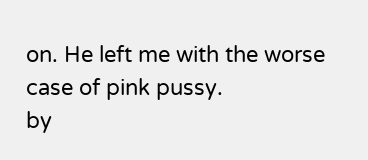on. He left me with the worse case of pink pussy.
by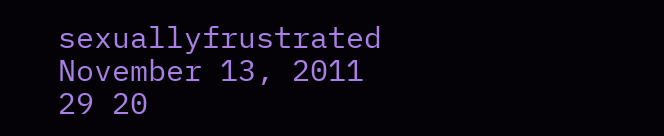sexuallyfrustrated November 13, 2011
29 20